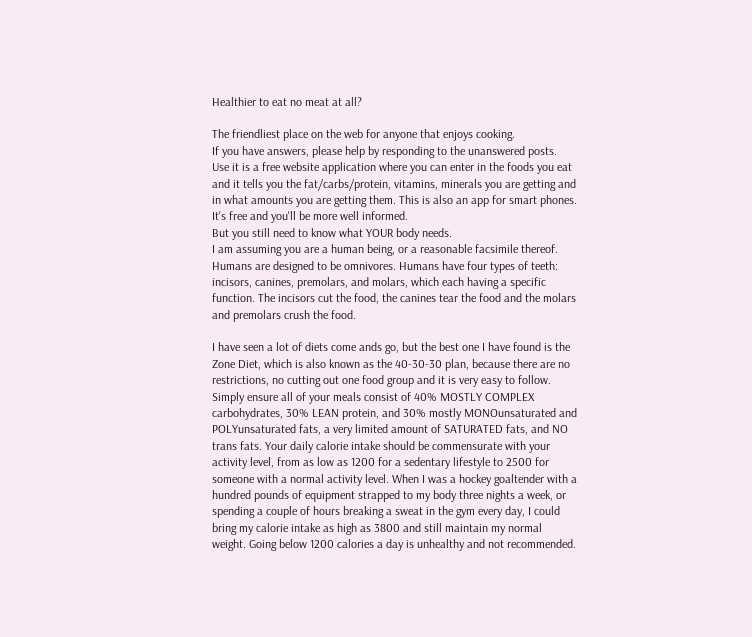Healthier to eat no meat at all?

The friendliest place on the web for anyone that enjoys cooking.
If you have answers, please help by responding to the unanswered posts.
Use it is a free website application where you can enter in the foods you eat and it tells you the fat/carbs/protein, vitamins, minerals you are getting and in what amounts you are getting them. This is also an app for smart phones. It's free and you'll be more well informed.
But you still need to know what YOUR body needs.
I am assuming you are a human being, or a reasonable facsimile thereof. Humans are designed to be omnivores. Humans have four types of teeth: incisors, canines, premolars, and molars, which each having a specific function. The incisors cut the food, the canines tear the food and the molars and premolars crush the food.

I have seen a lot of diets come ands go, but the best one I have found is the Zone Diet, which is also known as the 40-30-30 plan, because there are no restrictions, no cutting out one food group and it is very easy to follow. Simply ensure all of your meals consist of 40% MOSTLY COMPLEX carbohydrates, 30% LEAN protein, and 30% mostly MONOunsaturated and POLYunsaturated fats, a very limited amount of SATURATED fats, and NO trans fats. Your daily calorie intake should be commensurate with your activity level, from as low as 1200 for a sedentary lifestyle to 2500 for someone with a normal activity level. When I was a hockey goaltender with a hundred pounds of equipment strapped to my body three nights a week, or spending a couple of hours breaking a sweat in the gym every day, I could bring my calorie intake as high as 3800 and still maintain my normal weight. Going below 1200 calories a day is unhealthy and not recommended.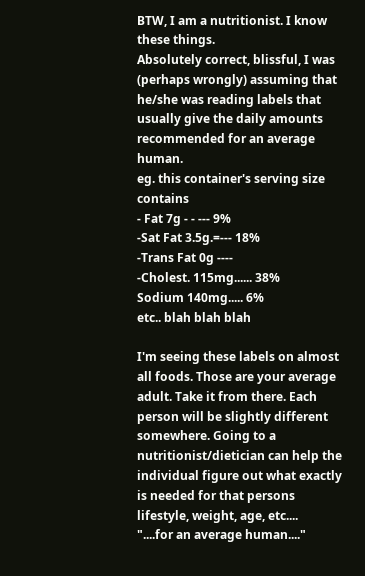BTW, I am a nutritionist. I know these things.
Absolutely correct, blissful, I was (perhaps wrongly) assuming that he/she was reading labels that usually give the daily amounts recommended for an average human.
eg. this container's serving size contains
- Fat 7g - - --- 9%
-Sat Fat 3.5g.=--- 18%
-Trans Fat 0g ----
-Cholest. 115mg...... 38%
Sodium 140mg..... 6%
etc.. blah blah blah

I'm seeing these labels on almost all foods. Those are your average adult. Take it from there. Each person will be slightly different somewhere. Going to a nutritionist/dietician can help the individual figure out what exactly is needed for that persons lifestyle, weight, age, etc....
"....for an average human...."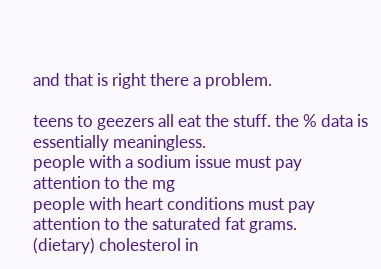and that is right there a problem.

teens to geezers all eat the stuff. the % data is essentially meaningless.
people with a sodium issue must pay attention to the mg
people with heart conditions must pay attention to the saturated fat grams.
(dietary) cholesterol in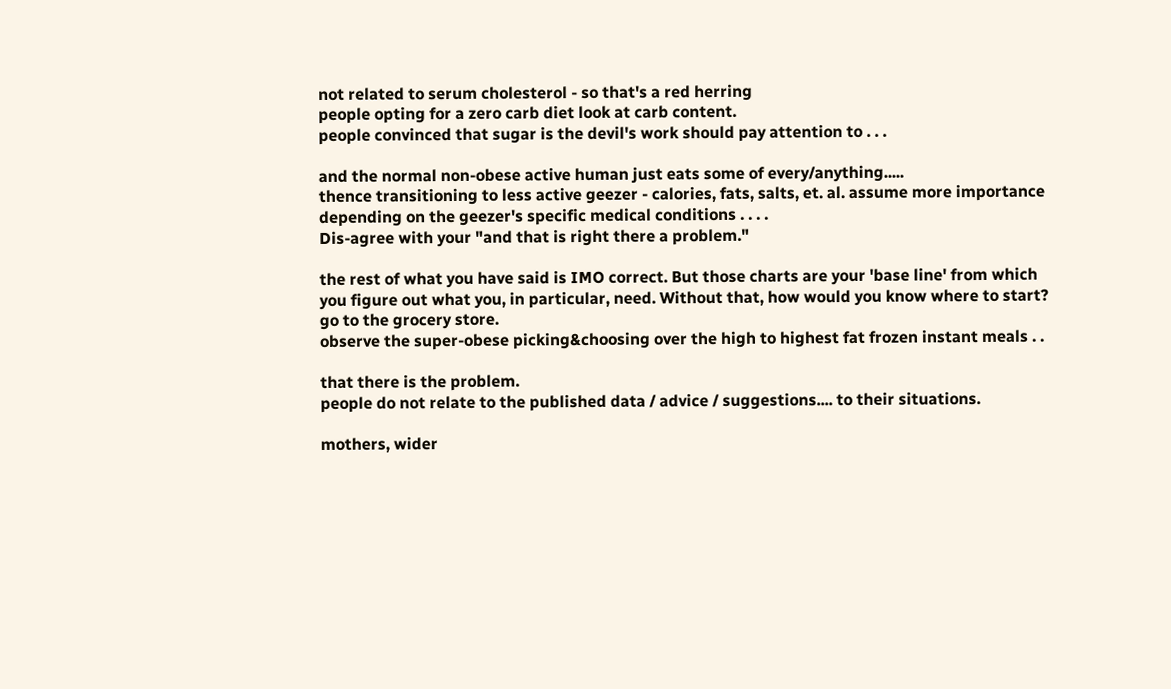not related to serum cholesterol - so that's a red herring
people opting for a zero carb diet look at carb content.
people convinced that sugar is the devil's work should pay attention to . . .

and the normal non-obese active human just eats some of every/anything.....
thence transitioning to less active geezer - calories, fats, salts, et. al. assume more importance depending on the geezer's specific medical conditions . . . .
Dis-agree with your "and that is right there a problem."

the rest of what you have said is IMO correct. But those charts are your 'base line' from which you figure out what you, in particular, need. Without that, how would you know where to start?
go to the grocery store.
observe the super-obese picking&choosing over the high to highest fat frozen instant meals . .

that there is the problem.
people do not relate to the published data / advice / suggestions.... to their situations.

mothers, wider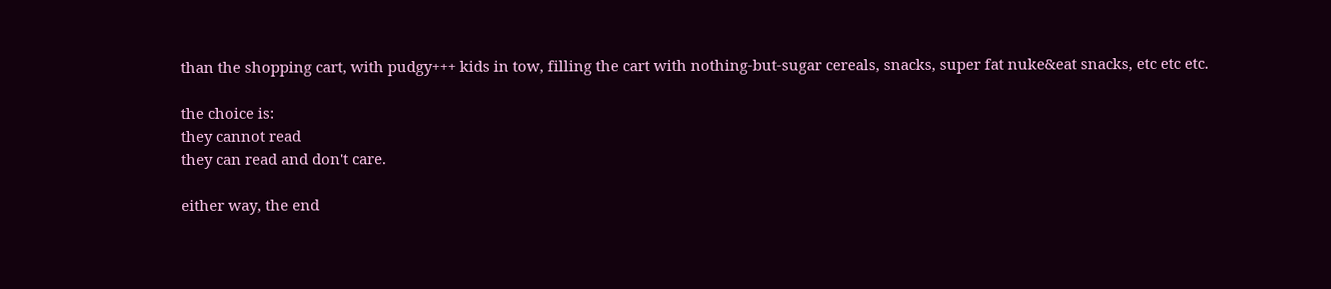than the shopping cart, with pudgy+++ kids in tow, filling the cart with nothing-but-sugar cereals, snacks, super fat nuke&eat snacks, etc etc etc.

the choice is:
they cannot read
they can read and don't care.

either way, the end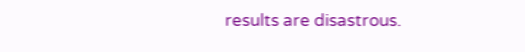results are disastrous.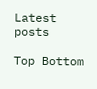Latest posts

Top Bottom